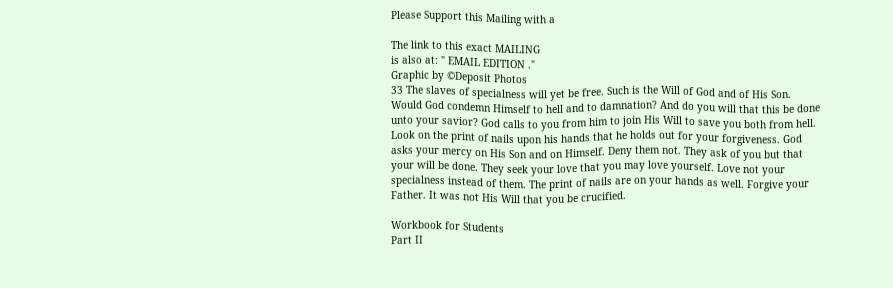Please Support this Mailing with a

The link to this exact MAILING
is also at: " EMAIL EDITION ."
Graphic by ©Deposit Photos
33 The slaves of specialness will yet be free. Such is the Will of God and of His Son. Would God condemn Himself to hell and to damnation? And do you will that this be done unto your savior? God calls to you from him to join His Will to save you both from hell. Look on the print of nails upon his hands that he holds out for your forgiveness. God asks your mercy on His Son and on Himself. Deny them not. They ask of you but that your will be done. They seek your love that you may love yourself. Love not your specialness instead of them. The print of nails are on your hands as well. Forgive your Father. It was not His Will that you be crucified.

Workbook for Students
Part II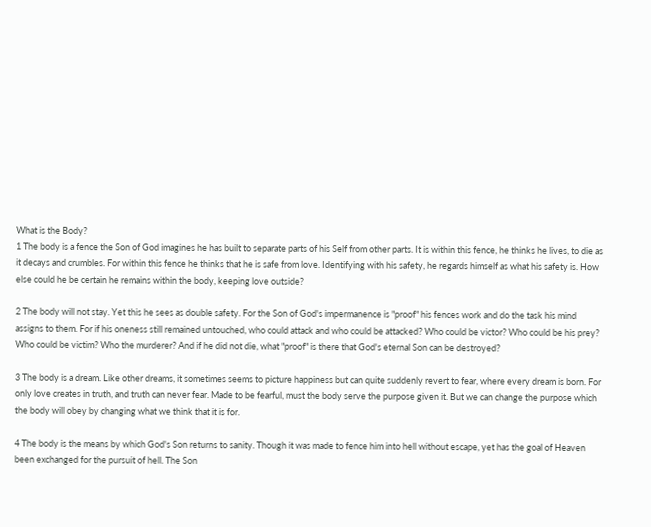What is the Body?
1 The body is a fence the Son of God imagines he has built to separate parts of his Self from other parts. It is within this fence, he thinks he lives, to die as it decays and crumbles. For within this fence he thinks that he is safe from love. Identifying with his safety, he regards himself as what his safety is. How else could he be certain he remains within the body, keeping love outside?

2 The body will not stay. Yet this he sees as double safety. For the Son of God's impermanence is "proof" his fences work and do the task his mind assigns to them. For if his oneness still remained untouched, who could attack and who could be attacked? Who could be victor? Who could be his prey? Who could be victim? Who the murderer? And if he did not die, what "proof" is there that God's eternal Son can be destroyed?

3 The body is a dream. Like other dreams, it sometimes seems to picture happiness but can quite suddenly revert to fear, where every dream is born. For only love creates in truth, and truth can never fear. Made to be fearful, must the body serve the purpose given it. But we can change the purpose which the body will obey by changing what we think that it is for.

4 The body is the means by which God's Son returns to sanity. Though it was made to fence him into hell without escape, yet has the goal of Heaven been exchanged for the pursuit of hell. The Son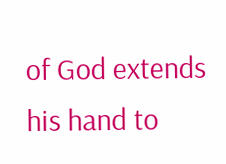of God extends his hand to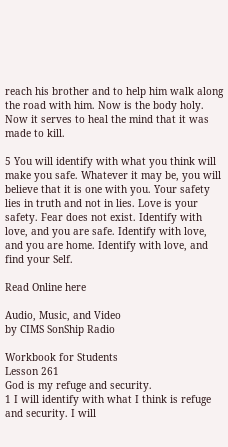reach his brother and to help him walk along the road with him. Now is the body holy. Now it serves to heal the mind that it was made to kill.

5 You will identify with what you think will make you safe. Whatever it may be, you will believe that it is one with you. Your safety lies in truth and not in lies. Love is your safety. Fear does not exist. Identify with love, and you are safe. Identify with love, and you are home. Identify with love, and find your Self.

Read Online here

Audio, Music, and Video
by CIMS SonShip Radio

Workbook for Students
Lesson 261
God is my refuge and security.
1 I will identify with what I think is refuge and security. I will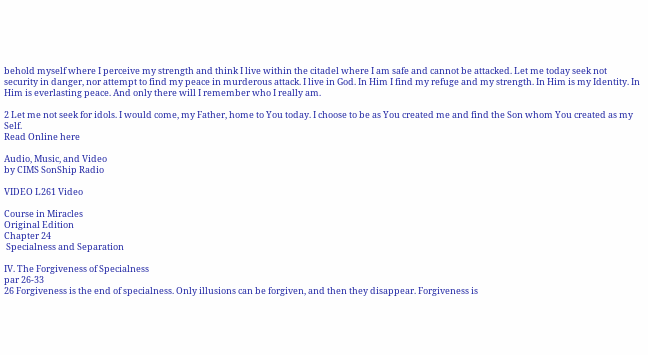behold myself where I perceive my strength and think I live within the citadel where I am safe and cannot be attacked. Let me today seek not security in danger, nor attempt to find my peace in murderous attack. I live in God. In Him I find my refuge and my strength. In Him is my Identity. In Him is everlasting peace. And only there will I remember who I really am.

2 Let me not seek for idols. I would come, my Father, home to You today. I choose to be as You created me and find the Son whom You created as my Self.
Read Online here

Audio, Music, and Video
by CIMS SonShip Radio

VIDEO L261 Video

Course in Miracles
Original Edition
Chapter 24
 Specialness and Separation

IV. The Forgiveness of Specialness
par 26-33
26 Forgiveness is the end of specialness. Only illusions can be forgiven, and then they disappear. Forgiveness is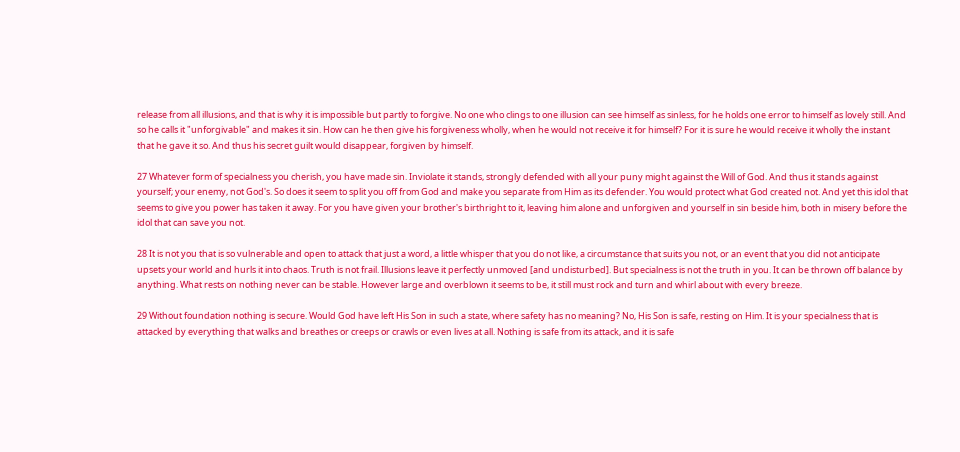release from all illusions, and that is why it is impossible but partly to forgive. No one who clings to one illusion can see himself as sinless, for he holds one error to himself as lovely still. And so he calls it "unforgivable" and makes it sin. How can he then give his forgiveness wholly, when he would not receive it for himself? For it is sure he would receive it wholly the instant that he gave it so. And thus his secret guilt would disappear, forgiven by himself.

27 Whatever form of specialness you cherish, you have made sin. Inviolate it stands, strongly defended with all your puny might against the Will of God. And thus it stands against yourself; your enemy, not God's. So does it seem to split you off from God and make you separate from Him as its defender. You would protect what God created not. And yet this idol that seems to give you power has taken it away. For you have given your brother's birthright to it, leaving him alone and unforgiven and yourself in sin beside him, both in misery before the idol that can save you not.

28 It is not you that is so vulnerable and open to attack that just a word, a little whisper that you do not like, a circumstance that suits you not, or an event that you did not anticipate upsets your world and hurls it into chaos. Truth is not frail. Illusions leave it perfectly unmoved [and undisturbed]. But specialness is not the truth in you. It can be thrown off balance by anything. What rests on nothing never can be stable. However large and overblown it seems to be, it still must rock and turn and whirl about with every breeze.

29 Without foundation nothing is secure. Would God have left His Son in such a state, where safety has no meaning? No, His Son is safe, resting on Him. It is your specialness that is attacked by everything that walks and breathes or creeps or crawls or even lives at all. Nothing is safe from its attack, and it is safe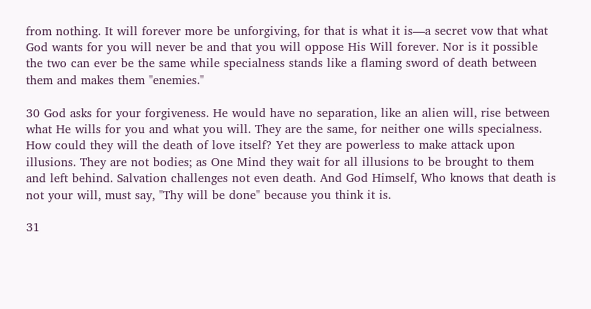from nothing. It will forever more be unforgiving, for that is what it is—a secret vow that what God wants for you will never be and that you will oppose His Will forever. Nor is it possible the two can ever be the same while specialness stands like a flaming sword of death between them and makes them "enemies."

30 God asks for your forgiveness. He would have no separation, like an alien will, rise between what He wills for you and what you will. They are the same, for neither one wills specialness. How could they will the death of love itself? Yet they are powerless to make attack upon illusions. They are not bodies; as One Mind they wait for all illusions to be brought to them and left behind. Salvation challenges not even death. And God Himself, Who knows that death is not your will, must say, "Thy will be done" because you think it is.

31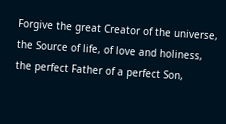Forgive the great Creator of the universe, the Source of life, of love and holiness, the perfect Father of a perfect Son,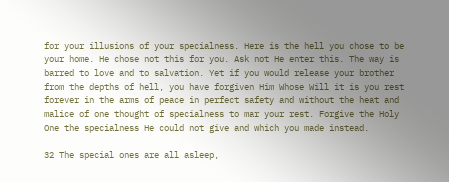for your illusions of your specialness. Here is the hell you chose to be your home. He chose not this for you. Ask not He enter this. The way is barred to love and to salvation. Yet if you would release your brother from the depths of hell, you have forgiven Him Whose Will it is you rest forever in the arms of peace in perfect safety and without the heat and malice of one thought of specialness to mar your rest. Forgive the Holy One the specialness He could not give and which you made instead.

32 The special ones are all asleep,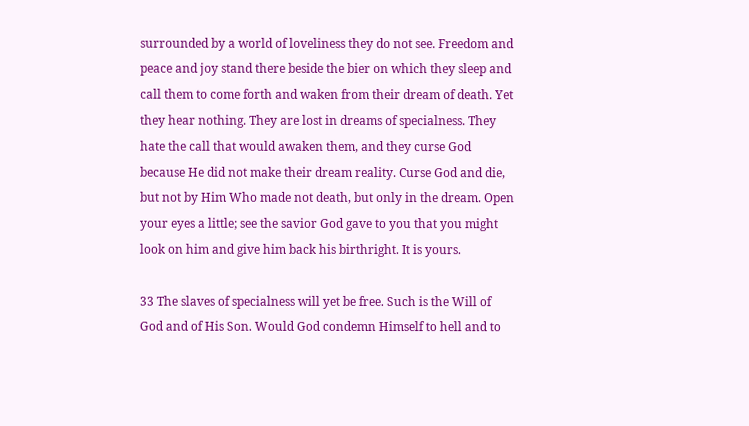surrounded by a world of loveliness they do not see. Freedom and peace and joy stand there beside the bier on which they sleep and call them to come forth and waken from their dream of death. Yet they hear nothing. They are lost in dreams of specialness. They hate the call that would awaken them, and they curse God because He did not make their dream reality. Curse God and die, but not by Him Who made not death, but only in the dream. Open your eyes a little; see the savior God gave to you that you might look on him and give him back his birthright. It is yours.

33 The slaves of specialness will yet be free. Such is the Will of God and of His Son. Would God condemn Himself to hell and to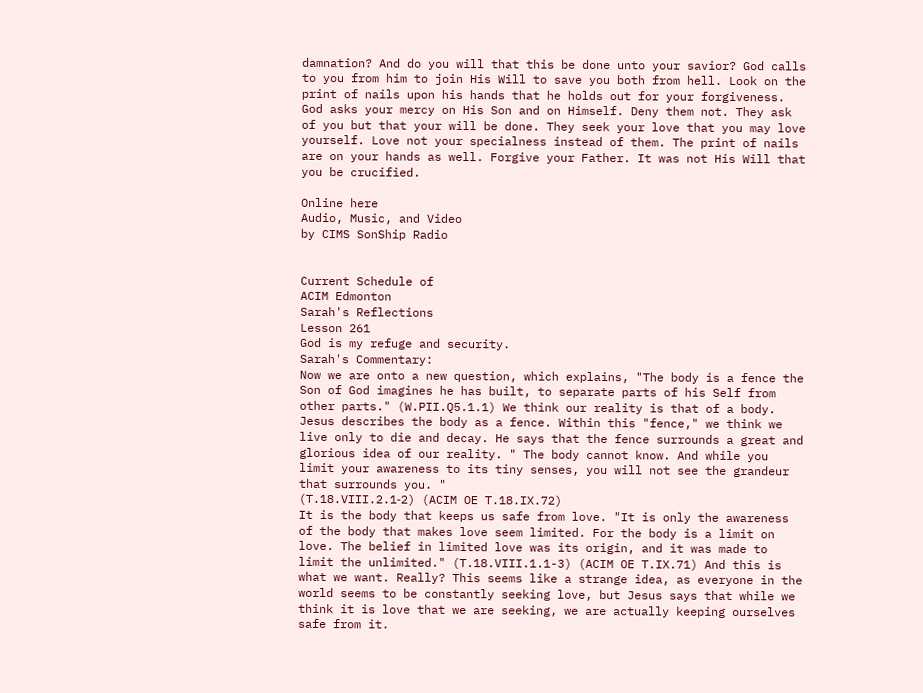damnation? And do you will that this be done unto your savior? God calls to you from him to join His Will to save you both from hell. Look on the print of nails upon his hands that he holds out for your forgiveness. God asks your mercy on His Son and on Himself. Deny them not. They ask of you but that your will be done. They seek your love that you may love yourself. Love not your specialness instead of them. The print of nails are on your hands as well. Forgive your Father. It was not His Will that you be crucified.

Online here
Audio, Music, and Video
by CIMS SonShip Radio


Current Schedule of
ACIM Edmonton
Sarah's Reflections
Lesson 261
God is my refuge and security.
Sarah's Commentary:
Now we are onto a new question, which explains, "The body is a fence the Son of God imagines he has built, to separate parts of his Self from other parts." (W.PII.Q5.1.1) We think our reality is that of a body. Jesus describes the body as a fence. Within this "fence," we think we live only to die and decay. He says that the fence surrounds a great and glorious idea of our reality. " The body cannot know. And while you limit your awareness to its tiny senses, you will not see the grandeur that surrounds you. "
(T.18.VIII.2.1‑2) (ACIM OE T.18.IX.72)
It is the body that keeps us safe from love. "It is only the awareness of the body that makes love seem limited. For the body is a limit on love. The belief in limited love was its origin, and it was made to limit the unlimited." (T.18.VIII.1.1-3) (ACIM OE T.IX.71) And this is what we want. Really? This seems like a strange idea, as everyone in the world seems to be constantly seeking love, but Jesus says that while we think it is love that we are seeking, we are actually keeping ourselves safe from it.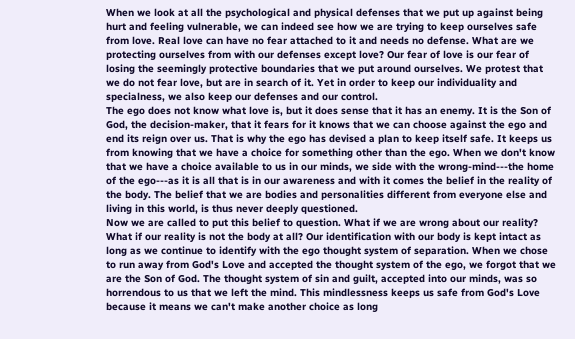When we look at all the psychological and physical defenses that we put up against being hurt and feeling vulnerable, we can indeed see how we are trying to keep ourselves safe from love. Real love can have no fear attached to it and needs no defense. What are we protecting ourselves from with our defenses except love? Our fear of love is our fear of losing the seemingly protective boundaries that we put around ourselves. We protest that we do not fear love, but are in search of it. Yet in order to keep our individuality and specialness, we also keep our defenses and our control.
The ego does not know what love is, but it does sense that it has an enemy. It is the Son of God, the decision-maker, that it fears for it knows that we can choose against the ego and end its reign over us. That is why the ego has devised a plan to keep itself safe. It keeps us from knowing that we have a choice for something other than the ego. When we don't know that we have a choice available to us in our minds, we side with the wrong-mind---the home of the ego---as it is all that is in our awareness and with it comes the belief in the reality of the body. The belief that we are bodies and personalities different from everyone else and living in this world, is thus never deeply questioned.
Now we are called to put this belief to question. What if we are wrong about our reality? What if our reality is not the body at all? Our identification with our body is kept intact as long as we continue to identify with the ego thought system of separation. When we chose to run away from God's Love and accepted the thought system of the ego, we forgot that we are the Son of God. The thought system of sin and guilt, accepted into our minds, was so horrendous to us that we left the mind. This mindlessness keeps us safe from God's Love because it means we can't make another choice as long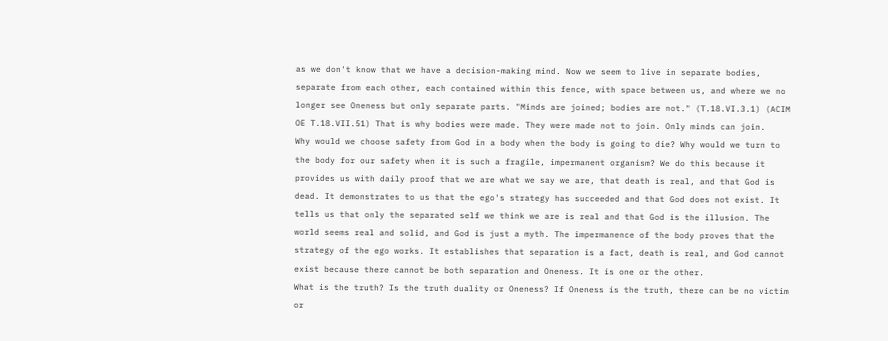as we don't know that we have a decision-making mind. Now we seem to live in separate bodies, separate from each other, each contained within this fence, with space between us, and where we no longer see Oneness but only separate parts. "Minds are joined; bodies are not." (T.18.VI.3.1) (ACIM OE T.18.VII.51) That is why bodies were made. They were made not to join. Only minds can join.
Why would we choose safety from God in a body when the body is going to die? Why would we turn to the body for our safety when it is such a fragile, impermanent organism? We do this because it provides us with daily proof that we are what we say we are, that death is real, and that God is dead. It demonstrates to us that the ego's strategy has succeeded and that God does not exist. It tells us that only the separated self we think we are is real and that God is the illusion. The world seems real and solid, and God is just a myth. The impermanence of the body proves that the strategy of the ego works. It establishes that separation is a fact, death is real, and God cannot exist because there cannot be both separation and Oneness. It is one or the other.
What is the truth? Is the truth duality or Oneness? If Oneness is the truth, there can be no victim or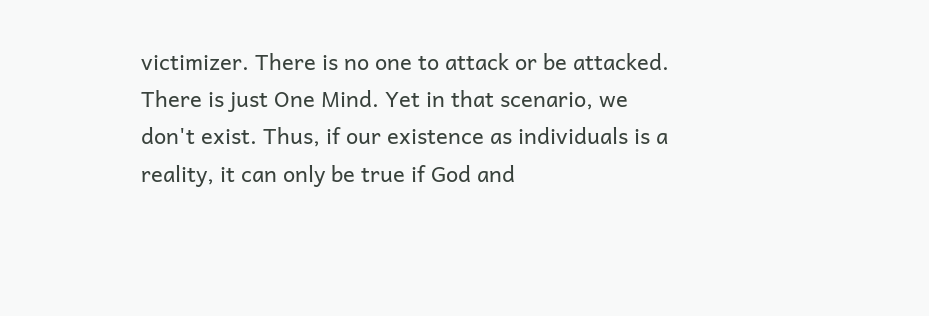victimizer. There is no one to attack or be attacked. There is just One Mind. Yet in that scenario, we don't exist. Thus, if our existence as individuals is a reality, it can only be true if God and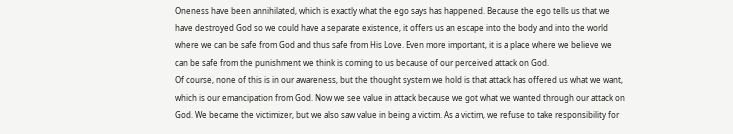Oneness have been annihilated, which is exactly what the ego says has happened. Because the ego tells us that we have destroyed God so we could have a separate existence, it offers us an escape into the body and into the world where we can be safe from God and thus safe from His Love. Even more important, it is a place where we believe we can be safe from the punishment we think is coming to us because of our perceived attack on God.
Of course, none of this is in our awareness, but the thought system we hold is that attack has offered us what we want, which is our emancipation from God. Now we see value in attack because we got what we wanted through our attack on God. We became the victimizer, but we also saw value in being a victim. As a victim, we refuse to take responsibility for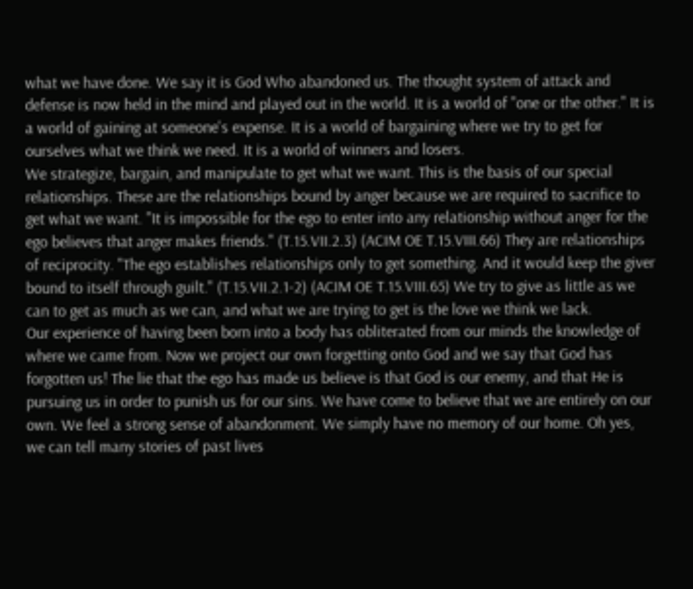what we have done. We say it is God Who abandoned us. The thought system of attack and defense is now held in the mind and played out in the world. It is a world of "one or the other." It is a world of gaining at someone's expense. It is a world of bargaining where we try to get for ourselves what we think we need. It is a world of winners and losers.
We strategize, bargain, and manipulate to get what we want. This is the basis of our special relationships. These are the relationships bound by anger because we are required to sacrifice to get what we want. "It is impossible for the ego to enter into any relationship without anger for the ego believes that anger makes friends." (T.15.VII.2.3) (ACIM OE T.15.VIII.66) They are relationships of reciprocity. "The ego establishes relationships only to get something. And it would keep the giver bound to itself through guilt." (T.15.VII.2.1-2) (ACIM OE T.15.VIII.65) We try to give as little as we can to get as much as we can, and what we are trying to get is the love we think we lack.
Our experience of having been born into a body has obliterated from our minds the knowledge of where we came from. Now we project our own forgetting onto God and we say that God has forgotten us! The lie that the ego has made us believe is that God is our enemy, and that He is pursuing us in order to punish us for our sins. We have come to believe that we are entirely on our own. We feel a strong sense of abandonment. We simply have no memory of our home. Oh yes, we can tell many stories of past lives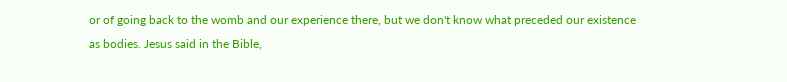or of going back to the womb and our experience there, but we don't know what preceded our existence as bodies. Jesus said in the Bible,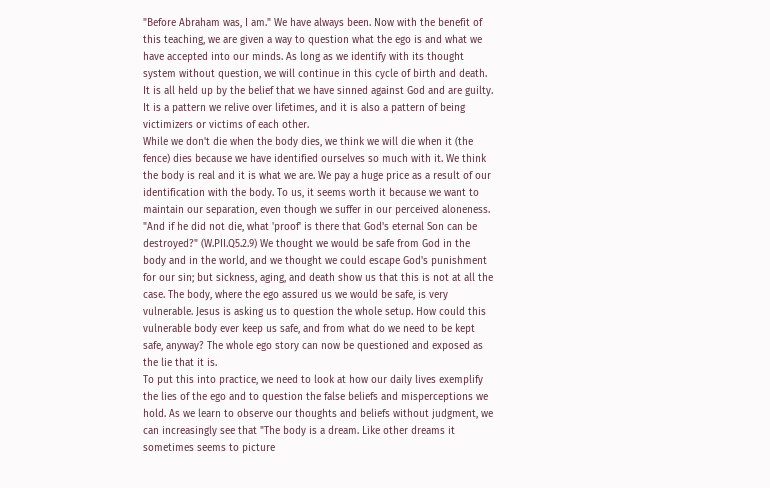"Before Abraham was, I am." We have always been. Now with the benefit of this teaching, we are given a way to question what the ego is and what we have accepted into our minds. As long as we identify with its thought system without question, we will continue in this cycle of birth and death. It is all held up by the belief that we have sinned against God and are guilty. It is a pattern we relive over lifetimes, and it is also a pattern of being victimizers or victims of each other.
While we don't die when the body dies, we think we will die when it (the fence) dies because we have identified ourselves so much with it. We think the body is real and it is what we are. We pay a huge price as a result of our identification with the body. To us, it seems worth it because we want to maintain our separation, even though we suffer in our perceived aloneness. "And if he did not die, what 'proof' is there that God's eternal Son can be destroyed?" (W.PII.Q5.2.9) We thought we would be safe from God in the body and in the world, and we thought we could escape God's punishment for our sin; but sickness, aging, and death show us that this is not at all the case. The body, where the ego assured us we would be safe, is very vulnerable. Jesus is asking us to question the whole setup. How could this vulnerable body ever keep us safe, and from what do we need to be kept safe, anyway? The whole ego story can now be questioned and exposed as the lie that it is.
To put this into practice, we need to look at how our daily lives exemplify the lies of the ego and to question the false beliefs and misperceptions we hold. As we learn to observe our thoughts and beliefs without judgment, we can increasingly see that "The body is a dream. Like other dreams it sometimes seems to picture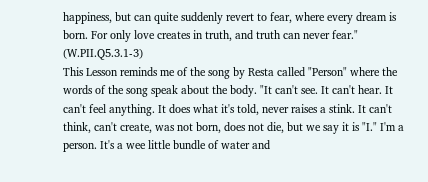happiness, but can quite suddenly revert to fear, where every dream is born. For only love creates in truth, and truth can never fear." (W.PII.Q5.3.1-3)
This Lesson reminds me of the song by Resta called "Person" where the words of the song speak about the body. "It can't see. It can't hear. It can't feel anything. It does what it's told, never raises a stink. It can't think, can't create, was not born, does not die, but we say it is "I." I'm a person. It's a wee little bundle of water and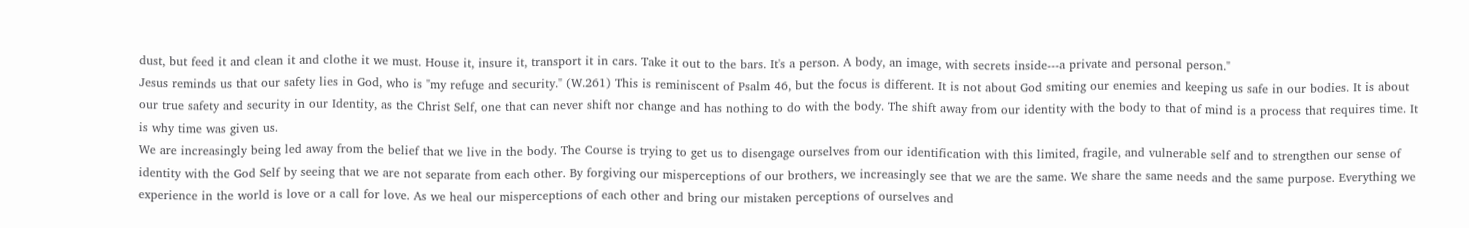dust, but feed it and clean it and clothe it we must. House it, insure it, transport it in cars. Take it out to the bars. It's a person. A body, an image, with secrets inside---a private and personal person."
Jesus reminds us that our safety lies in God, who is "my refuge and security." (W.261) This is reminiscent of Psalm 46, but the focus is different. It is not about God smiting our enemies and keeping us safe in our bodies. It is about our true safety and security in our Identity, as the Christ Self, one that can never shift nor change and has nothing to do with the body. The shift away from our identity with the body to that of mind is a process that requires time. It is why time was given us.
We are increasingly being led away from the belief that we live in the body. The Course is trying to get us to disengage ourselves from our identification with this limited, fragile, and vulnerable self and to strengthen our sense of identity with the God Self by seeing that we are not separate from each other. By forgiving our misperceptions of our brothers, we increasingly see that we are the same. We share the same needs and the same purpose. Everything we experience in the world is love or a call for love. As we heal our misperceptions of each other and bring our mistaken perceptions of ourselves and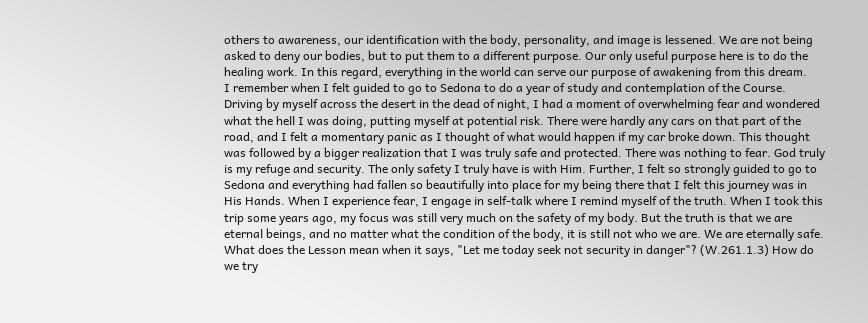others to awareness, our identification with the body, personality, and image is lessened. We are not being asked to deny our bodies, but to put them to a different purpose. Our only useful purpose here is to do the healing work. In this regard, everything in the world can serve our purpose of awakening from this dream.
I remember when I felt guided to go to Sedona to do a year of study and contemplation of the Course. Driving by myself across the desert in the dead of night, I had a moment of overwhelming fear and wondered what the hell I was doing, putting myself at potential risk. There were hardly any cars on that part of the road, and I felt a momentary panic as I thought of what would happen if my car broke down. This thought was followed by a bigger realization that I was truly safe and protected. There was nothing to fear. God truly is my refuge and security. The only safety I truly have is with Him. Further, I felt so strongly guided to go to Sedona and everything had fallen so beautifully into place for my being there that I felt this journey was in His Hands. When I experience fear, I engage in self-talk where I remind myself of the truth. When I took this trip some years ago, my focus was still very much on the safety of my body. But the truth is that we are eternal beings, and no matter what the condition of the body, it is still not who we are. We are eternally safe.
What does the Lesson mean when it says, "Let me today seek not security in danger"? (W.261.1.3) How do we try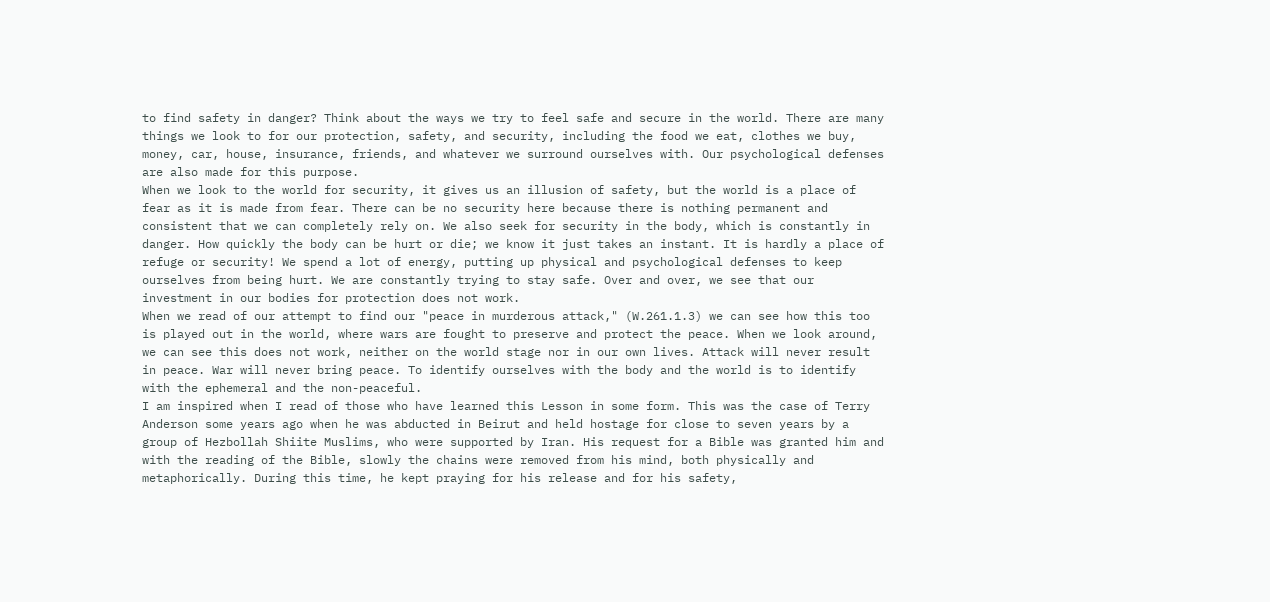to find safety in danger? Think about the ways we try to feel safe and secure in the world. There are many things we look to for our protection, safety, and security, including the food we eat, clothes we buy, money, car, house, insurance, friends, and whatever we surround ourselves with. Our psychological defenses are also made for this purpose.
When we look to the world for security, it gives us an illusion of safety, but the world is a place of fear as it is made from fear. There can be no security here because there is nothing permanent and consistent that we can completely rely on. We also seek for security in the body, which is constantly in danger. How quickly the body can be hurt or die; we know it just takes an instant. It is hardly a place of refuge or security! We spend a lot of energy, putting up physical and psychological defenses to keep ourselves from being hurt. We are constantly trying to stay safe. Over and over, we see that our investment in our bodies for protection does not work.
When we read of our attempt to find our "peace in murderous attack," (W.261.1.3) we can see how this too is played out in the world, where wars are fought to preserve and protect the peace. When we look around, we can see this does not work, neither on the world stage nor in our own lives. Attack will never result in peace. War will never bring peace. To identify ourselves with the body and the world is to identify with the ephemeral and the non-peaceful.
I am inspired when I read of those who have learned this Lesson in some form. This was the case of Terry Anderson some years ago when he was abducted in Beirut and held hostage for close to seven years by a group of Hezbollah Shiite Muslims, who were supported by Iran. His request for a Bible was granted him and with the reading of the Bible, slowly the chains were removed from his mind, both physically and metaphorically. During this time, he kept praying for his release and for his safety,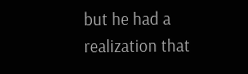but he had a realization that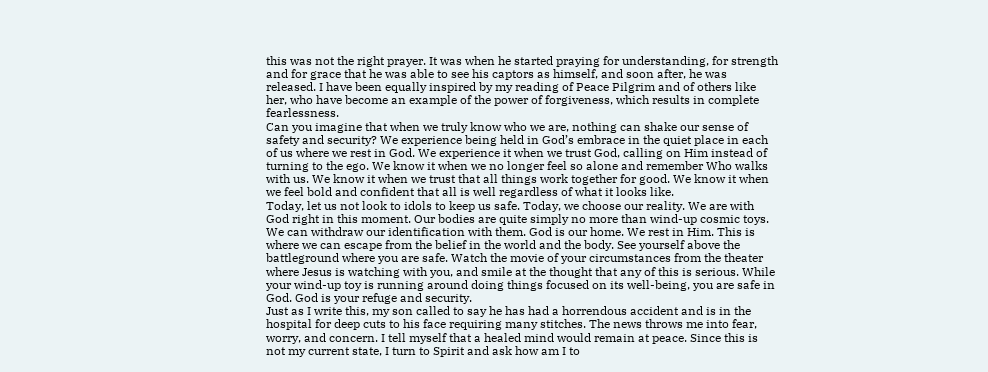this was not the right prayer. It was when he started praying for understanding, for strength and for grace that he was able to see his captors as himself, and soon after, he was released. I have been equally inspired by my reading of Peace Pilgrim and of others like her, who have become an example of the power of forgiveness, which results in complete fearlessness.
Can you imagine that when we truly know who we are, nothing can shake our sense of safety and security? We experience being held in God’s embrace in the quiet place in each of us where we rest in God. We experience it when we trust God, calling on Him instead of turning to the ego. We know it when we no longer feel so alone and remember Who walks with us. We know it when we trust that all things work together for good. We know it when we feel bold and confident that all is well regardless of what it looks like.
Today, let us not look to idols to keep us safe. Today, we choose our reality. We are with God right in this moment. Our bodies are quite simply no more than wind-up cosmic toys. We can withdraw our identification with them. God is our home. We rest in Him. This is where we can escape from the belief in the world and the body. See yourself above the battleground where you are safe. Watch the movie of your circumstances from the theater where Jesus is watching with you, and smile at the thought that any of this is serious. While your wind-up toy is running around doing things focused on its well-being, you are safe in God. God is your refuge and security.
Just as I write this, my son called to say he has had a horrendous accident and is in the hospital for deep cuts to his face requiring many stitches. The news throws me into fear, worry, and concern. I tell myself that a healed mind would remain at peace. Since this is not my current state, I turn to Spirit and ask how am I to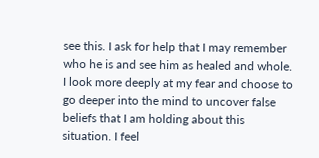see this. I ask for help that I may remember who he is and see him as healed and whole. I look more deeply at my fear and choose to go deeper into the mind to uncover false beliefs that I am holding about this situation. I feel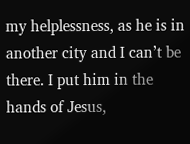my helplessness, as he is in another city and I can’t be there. I put him in the hands of Jesus,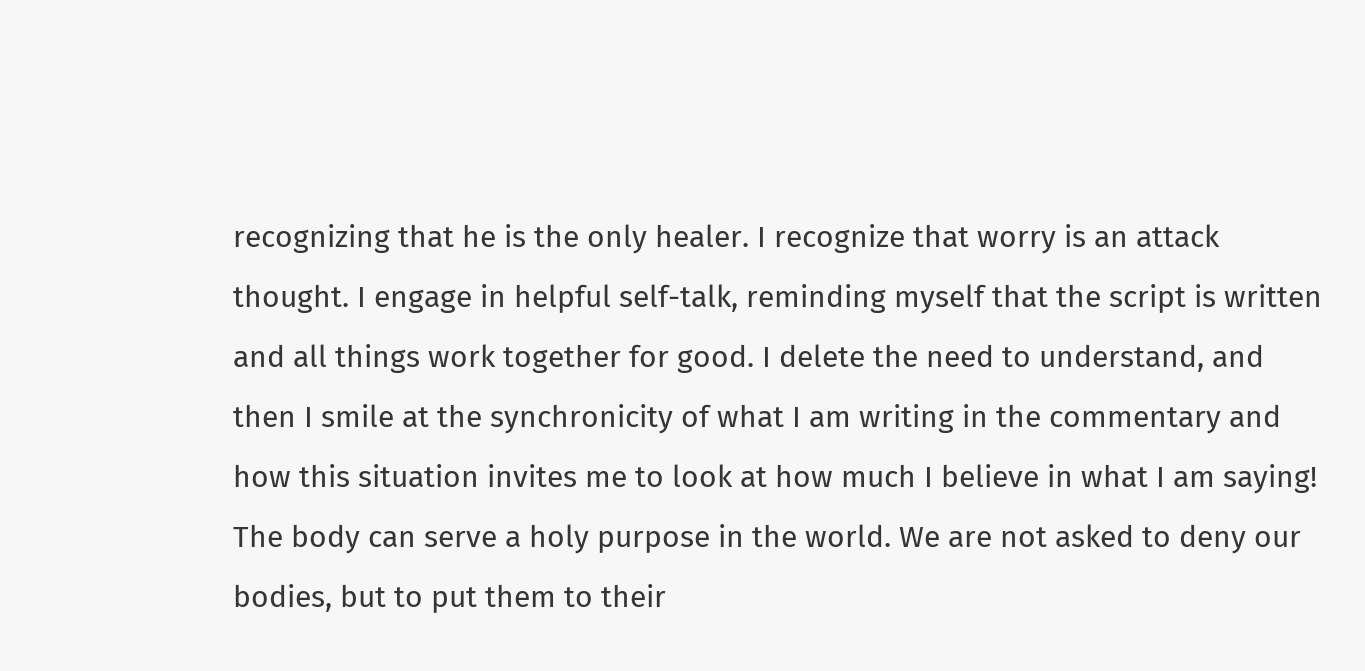recognizing that he is the only healer. I recognize that worry is an attack thought. I engage in helpful self-talk, reminding myself that the script is written and all things work together for good. I delete the need to understand, and then I smile at the synchronicity of what I am writing in the commentary and how this situation invites me to look at how much I believe in what I am saying!
The body can serve a holy purpose in the world. We are not asked to deny our bodies, but to put them to their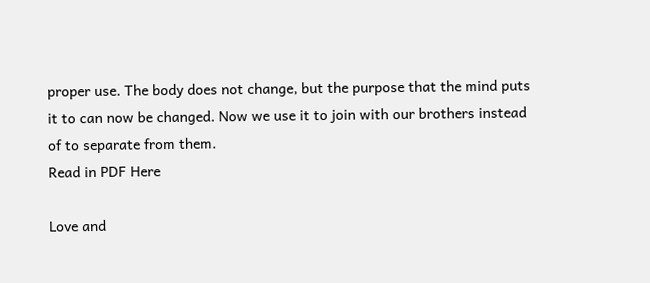proper use. The body does not change, but the purpose that the mind puts it to can now be changed. Now we use it to join with our brothers instead of to separate from them.
Read in PDF Here

Love and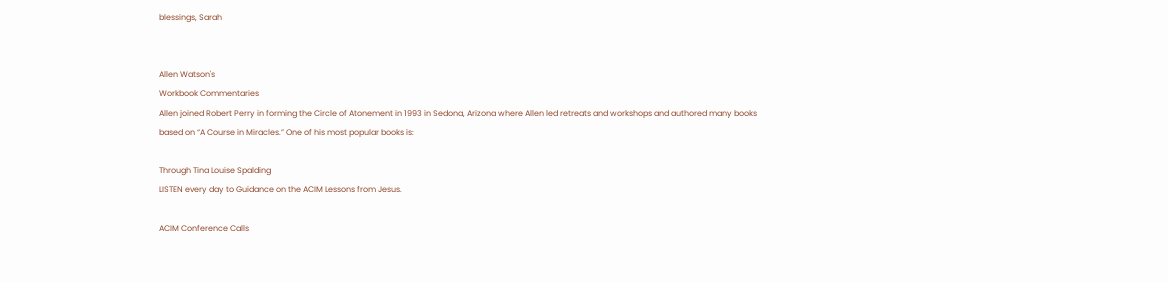blessings, Sarah


Allen Watson's
Workbook Commentaries
Allen joined Robert Perry in forming the Circle of Atonement in 1993 in Sedona, Arizona where Allen led retreats and workshops and authored many books based on “A Course in Miracles.” One of his most popular books is:

Through Tina Louise Spalding
LISTEN every day to Guidance on the ACIM Lessons from Jesus.

ACIM Conference Calls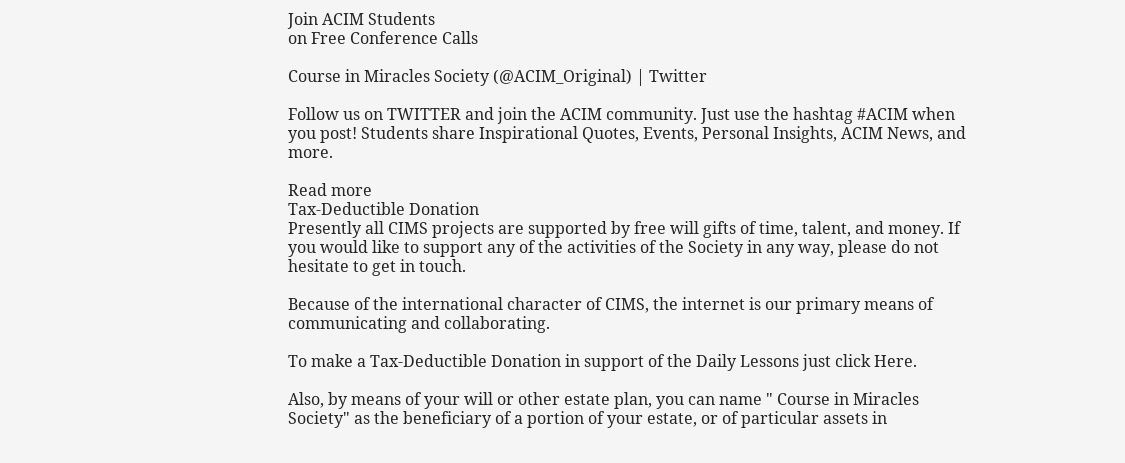Join ACIM Students
on Free Conference Calls

Course in Miracles Society (@ACIM_Original) | Twitter

Follow us on TWITTER and join the ACIM community. Just use the hashtag #ACIM when you post! Students share Inspirational Quotes, Events, Personal Insights, ACIM News, and more.

Read more
Tax-Deductible Donation
Presently all CIMS projects are supported by free will gifts of time, talent, and money. If you would like to support any of the activities of the Society in any way, please do not hesitate to get in touch.

Because of the international character of CIMS, the internet is our primary means of communicating and collaborating.

To make a Tax-Deductible Donation in support of the Daily Lessons just click Here.

Also, by means of your will or other estate plan, you can name " Course in Miracles Society" as the beneficiary of a portion of your estate, or of particular assets in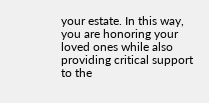your estate. In this way, you are honoring your loved ones while also providing critical support to the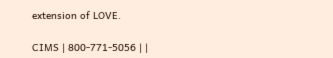extension of LOVE.

CIMS | 800-771-5056 | |